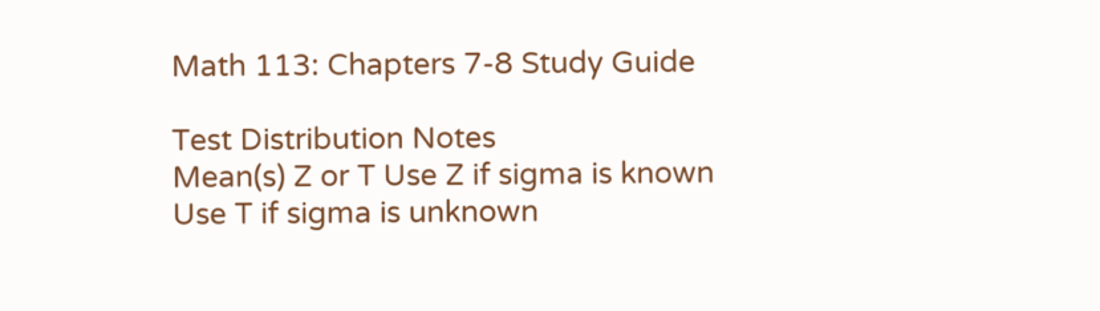Math 113: Chapters 7-8 Study Guide

Test Distribution Notes
Mean(s) Z or T Use Z if sigma is known
Use T if sigma is unknown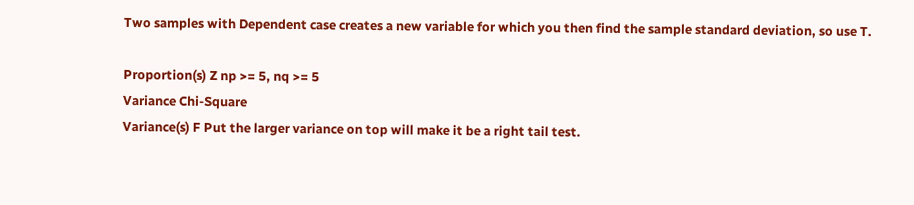Two samples with Dependent case creates a new variable for which you then find the sample standard deviation, so use T.

Proportion(s) Z np >= 5, nq >= 5
Variance Chi-Square
Variance(s) F Put the larger variance on top will make it be a right tail test.